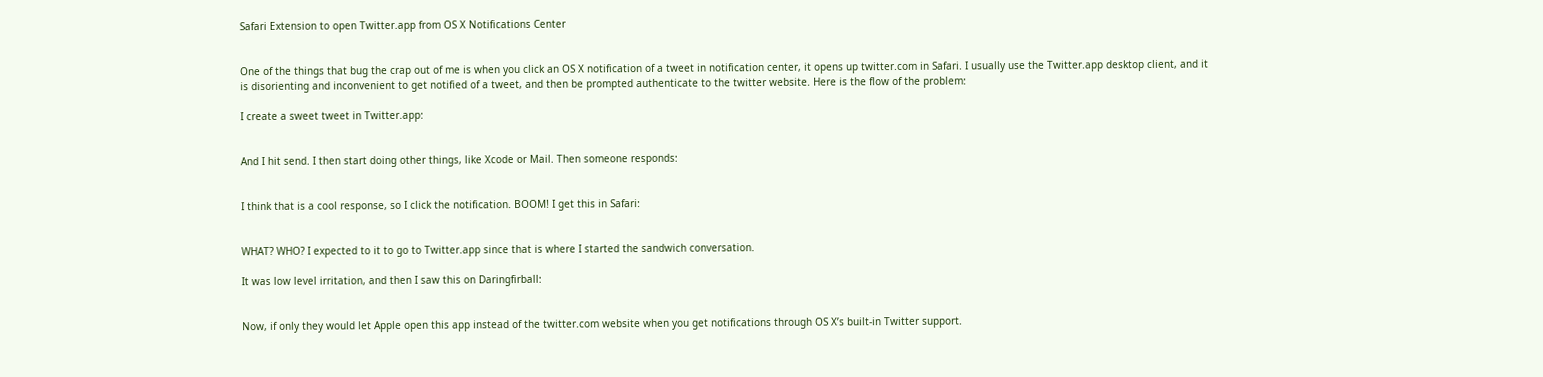Safari Extension to open Twitter.app from OS X Notifications Center


One of the things that bug the crap out of me is when you click an OS X notification of a tweet in notification center, it opens up twitter.com in Safari. I usually use the Twitter.app desktop client, and it is disorienting and inconvenient to get notified of a tweet, and then be prompted authenticate to the twitter website. Here is the flow of the problem:

I create a sweet tweet in Twitter.app:


And I hit send. I then start doing other things, like Xcode or Mail. Then someone responds:


I think that is a cool response, so I click the notification. BOOM! I get this in Safari:


WHAT? WHO? I expected to it to go to Twitter.app since that is where I started the sandwich conversation.

It was low level irritation, and then I saw this on Daringfirball:


Now, if only they would let Apple open this app instead of the twitter.com website when you get notifications through OS X’s built-in Twitter support.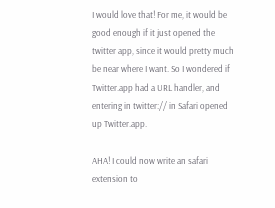I would love that! For me, it would be good enough if it just opened the twitter app, since it would pretty much be near where I want. So I wondered if Twitter.app had a URL handler, and entering in twitter:// in Safari opened up Twitter.app.

AHA! I could now write an safari extension to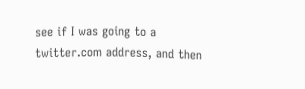see if I was going to a twitter.com address, and then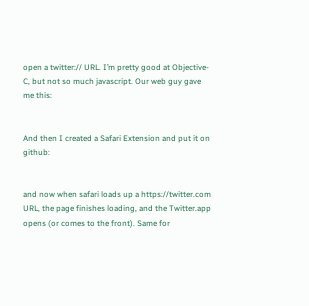open a twitter:// URL. I’m pretty good at Objective-C, but not so much javascript. Our web guy gave me this:


And then I created a Safari Extension and put it on github:


and now when safari loads up a https://twitter.com URL, the page finishes loading, and the Twitter.app opens (or comes to the front). Same for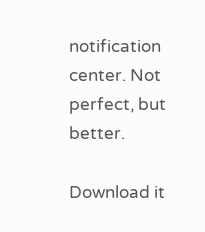notification center. Not perfect, but better.

Download it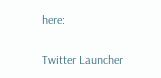here:

Twitter Launcher